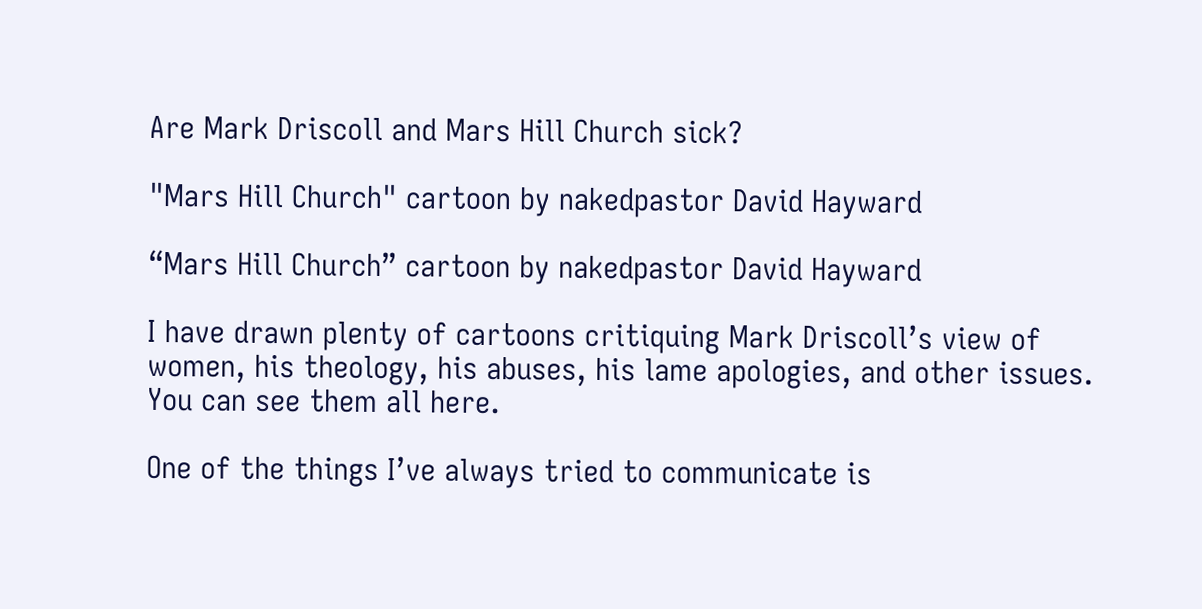Are Mark Driscoll and Mars Hill Church sick?

"Mars Hill Church" cartoon by nakedpastor David Hayward

“Mars Hill Church” cartoon by nakedpastor David Hayward

I have drawn plenty of cartoons critiquing Mark Driscoll’s view of women, his theology, his abuses, his lame apologies, and other issues. You can see them all here.

One of the things I’ve always tried to communicate is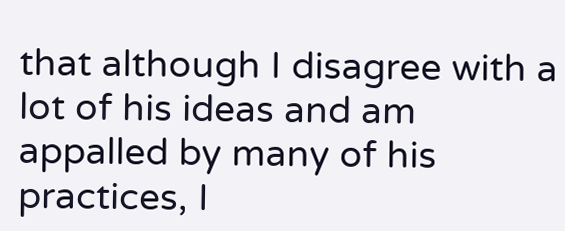that although I disagree with a lot of his ideas and am appalled by many of his practices, I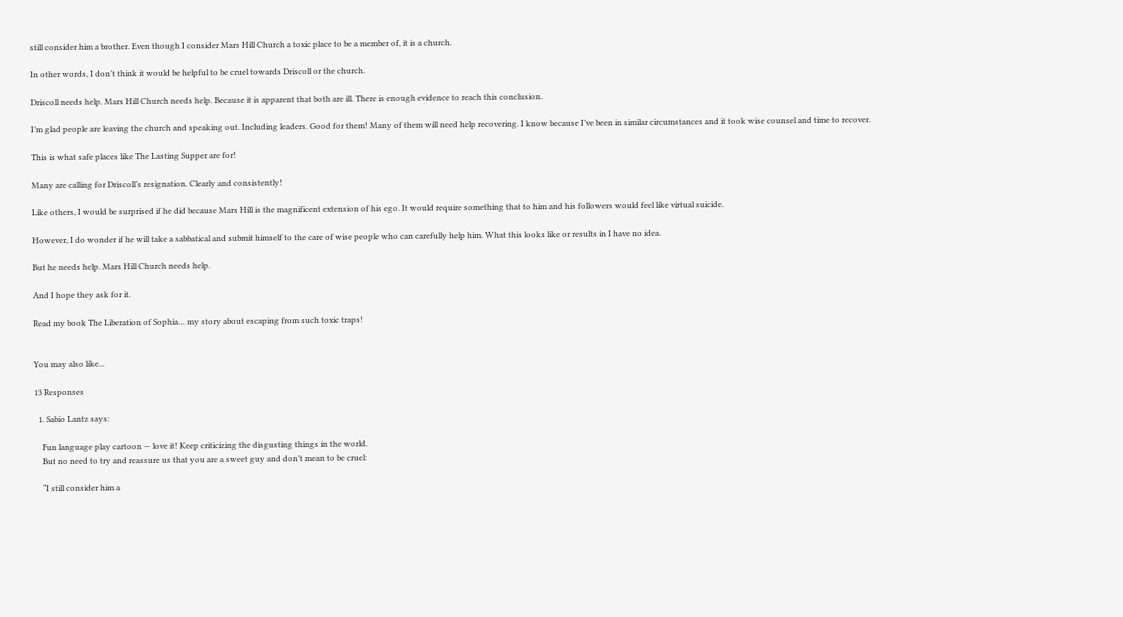still consider him a brother. Even though I consider Mars Hill Church a toxic place to be a member of, it is a church.

In other words, I don’t think it would be helpful to be cruel towards Driscoll or the church.

Driscoll needs help. Mars Hill Church needs help. Because it is apparent that both are ill. There is enough evidence to reach this conclusion.

I’m glad people are leaving the church and speaking out. Including leaders. Good for them! Many of them will need help recovering. I know because I’ve been in similar circumstances and it took wise counsel and time to recover.

This is what safe places like The Lasting Supper are for!

Many are calling for Driscoll’s resignation. Clearly and consistently!

Like others, I would be surprised if he did because Mars Hill is the magnificent extension of his ego. It would require something that to him and his followers would feel like virtual suicide.

However, I do wonder if he will take a sabbatical and submit himself to the care of wise people who can carefully help him. What this looks like or results in I have no idea.

But he needs help. Mars Hill Church needs help.

And I hope they ask for it.

Read my book The Liberation of Sophia… my story about escaping from such toxic traps!


You may also like...

13 Responses

  1. Sabio Lantz says:

    Fun language play cartoon — love it! Keep criticizing the disgusting things in the world.
    But no need to try and reassure us that you are a sweet guy and don’t mean to be cruel:

    “I still consider him a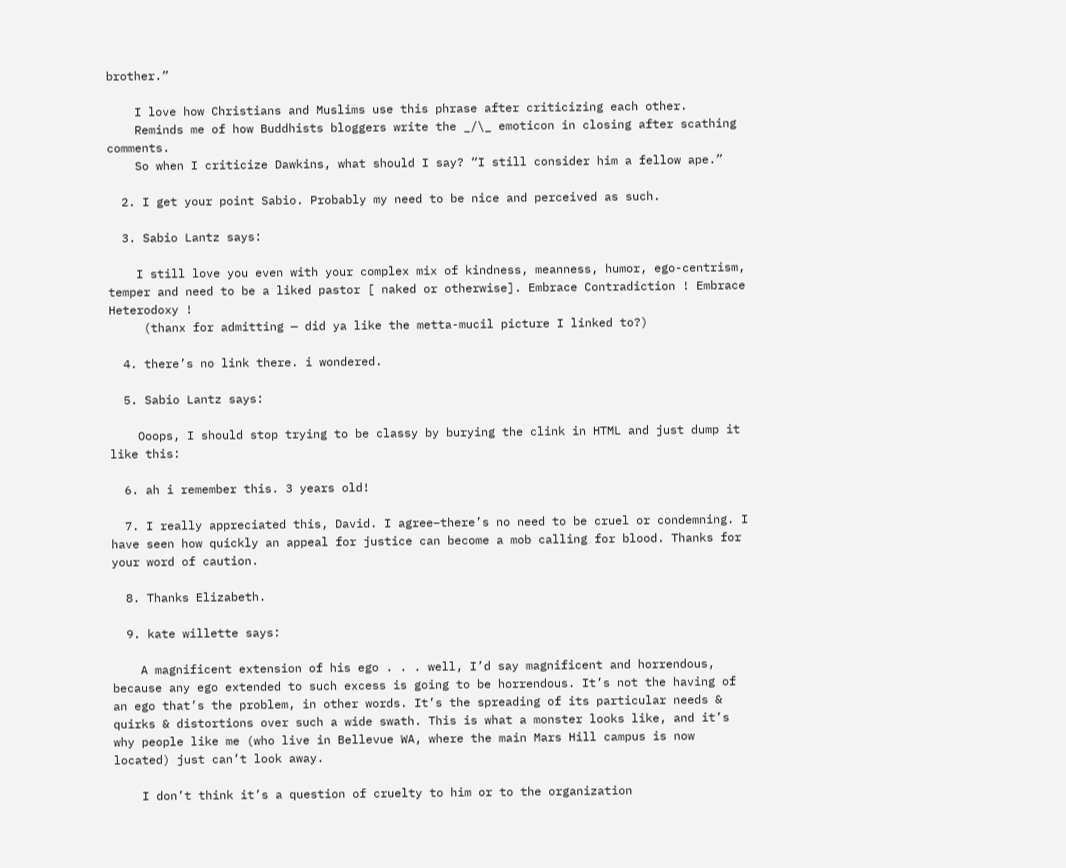brother.”

    I love how Christians and Muslims use this phrase after criticizing each other.
    Reminds me of how Buddhists bloggers write the _/\_ emoticon in closing after scathing comments.
    So when I criticize Dawkins, what should I say? “I still consider him a fellow ape.”

  2. I get your point Sabio. Probably my need to be nice and perceived as such.

  3. Sabio Lantz says:

    I still love you even with your complex mix of kindness, meanness, humor, ego-centrism, temper and need to be a liked pastor [ naked or otherwise]. Embrace Contradiction ! Embrace Heterodoxy !
     (thanx for admitting — did ya like the metta-mucil picture I linked to?)

  4. there’s no link there. i wondered.

  5. Sabio Lantz says:

    Ooops, I should stop trying to be classy by burying the clink in HTML and just dump it like this:

  6. ah i remember this. 3 years old!

  7. I really appreciated this, David. I agree–there’s no need to be cruel or condemning. I have seen how quickly an appeal for justice can become a mob calling for blood. Thanks for your word of caution.

  8. Thanks Elizabeth.

  9. kate willette says:

    A magnificent extension of his ego . . . well, I’d say magnificent and horrendous, because any ego extended to such excess is going to be horrendous. It’s not the having of an ego that’s the problem, in other words. It’s the spreading of its particular needs & quirks & distortions over such a wide swath. This is what a monster looks like, and it’s why people like me (who live in Bellevue WA, where the main Mars Hill campus is now located) just can’t look away.

    I don’t think it’s a question of cruelty to him or to the organization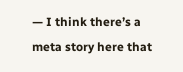— I think there’s a meta story here that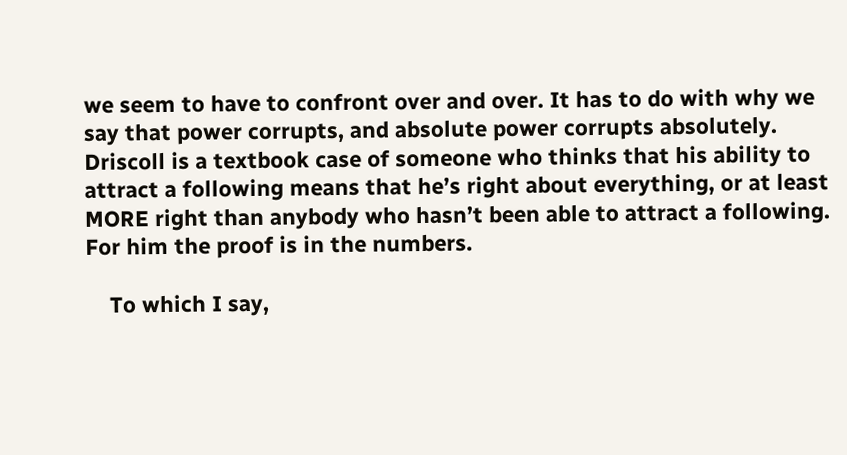we seem to have to confront over and over. It has to do with why we say that power corrupts, and absolute power corrupts absolutely. Driscoll is a textbook case of someone who thinks that his ability to attract a following means that he’s right about everything, or at least MORE right than anybody who hasn’t been able to attract a following. For him the proof is in the numbers.

    To which I say,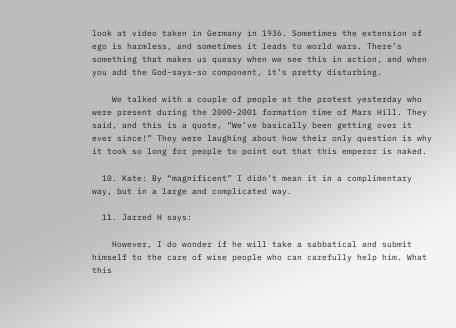look at video taken in Germany in 1936. Sometimes the extension of ego is harmless, and sometimes it leads to world wars. There’s something that makes us queasy when we see this in action, and when you add the God-says-so component, it’s pretty disturbing.

    We talked with a couple of people at the protest yesterday who were present during the 2000-2001 formation time of Mars Hill. They said, and this is a quote, “We’ve basically been getting over it ever since!” They were laughing about how their only question is why it took so long for people to point out that this emperor is naked.

  10. Kate: By “magnificent” I didn’t mean it in a complimentary way, but in a large and complicated way.

  11. Jarred H says:

    However, I do wonder if he will take a sabbatical and submit himself to the care of wise people who can carefully help him. What this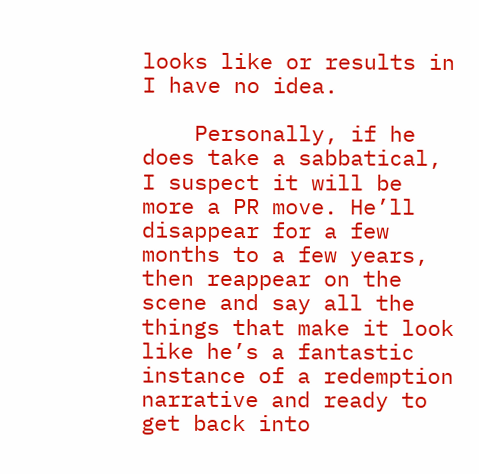looks like or results in I have no idea.

    Personally, if he does take a sabbatical, I suspect it will be more a PR move. He’ll disappear for a few months to a few years, then reappear on the scene and say all the things that make it look like he’s a fantastic instance of a redemption narrative and ready to get back into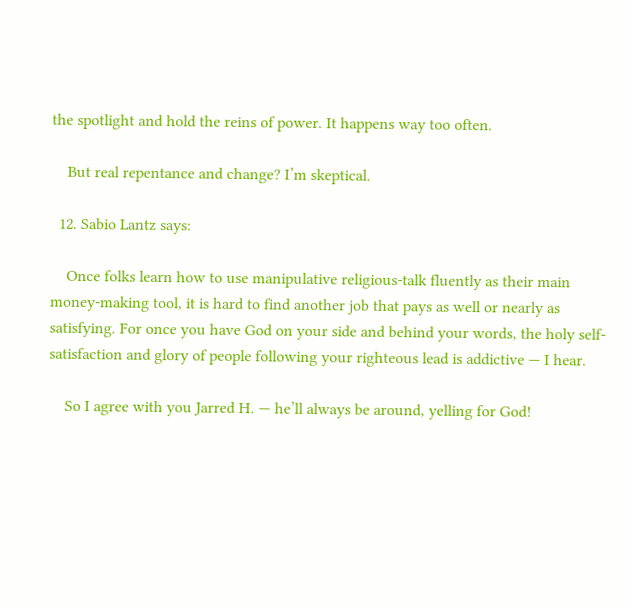the spotlight and hold the reins of power. It happens way too often.

    But real repentance and change? I’m skeptical.

  12. Sabio Lantz says:

    Once folks learn how to use manipulative religious-talk fluently as their main money-making tool, it is hard to find another job that pays as well or nearly as satisfying. For once you have God on your side and behind your words, the holy self-satisfaction and glory of people following your righteous lead is addictive — I hear.

    So I agree with you Jarred H. — he’ll always be around, yelling for God!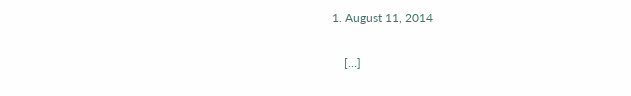1. August 11, 2014

    […]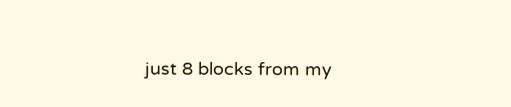just 8 blocks from my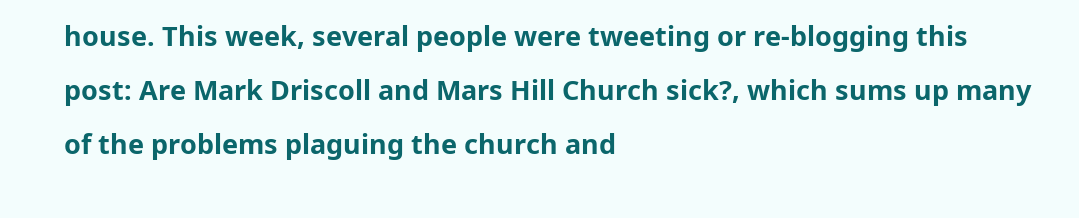house. This week, several people were tweeting or re-blogging this post: Are Mark Driscoll and Mars Hill Church sick?, which sums up many of the problems plaguing the church and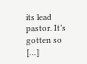its lead pastor. It’s gotten so […]